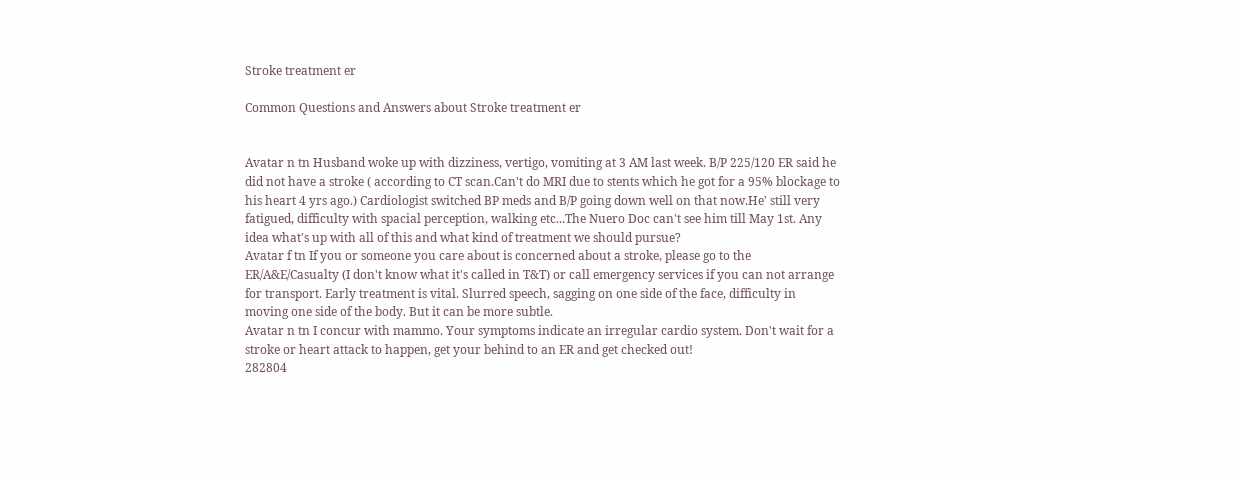Stroke treatment er

Common Questions and Answers about Stroke treatment er


Avatar n tn Husband woke up with dizziness, vertigo, vomiting at 3 AM last week. B/P 225/120 ER said he did not have a stroke ( according to CT scan.Can't do MRI due to stents which he got for a 95% blockage to his heart 4 yrs ago.) Cardiologist switched BP meds and B/P going down well on that now.He' still very fatigued, difficulty with spacial perception, walking etc...The Nuero Doc can't see him till May 1st. Any idea what's up with all of this and what kind of treatment we should pursue?
Avatar f tn If you or someone you care about is concerned about a stroke, please go to the ER/A&E/Casualty (I don't know what it's called in T&T) or call emergency services if you can not arrange for transport. Early treatment is vital. Slurred speech, sagging on one side of the face, difficulty in moving one side of the body. But it can be more subtle.
Avatar n tn I concur with mammo. Your symptoms indicate an irregular cardio system. Don't wait for a stroke or heart attack to happen, get your behind to an ER and get checked out!
282804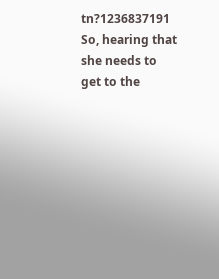tn?1236837191 So, hearing that she needs to get to the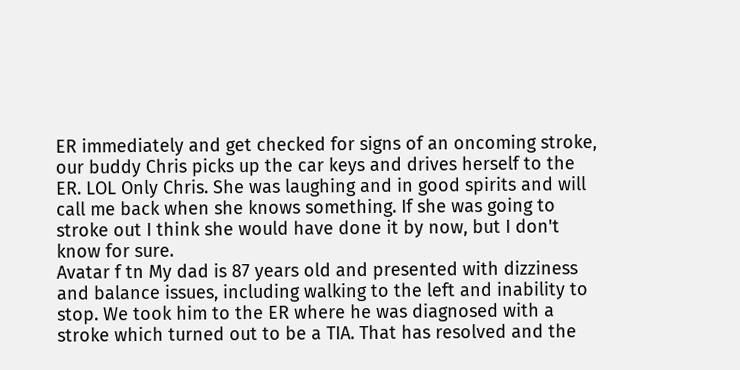ER immediately and get checked for signs of an oncoming stroke, our buddy Chris picks up the car keys and drives herself to the ER. LOL Only Chris. She was laughing and in good spirits and will call me back when she knows something. If she was going to stroke out I think she would have done it by now, but I don't know for sure.
Avatar f tn My dad is 87 years old and presented with dizziness and balance issues, including walking to the left and inability to stop. We took him to the ER where he was diagnosed with a stroke which turned out to be a TIA. That has resolved and the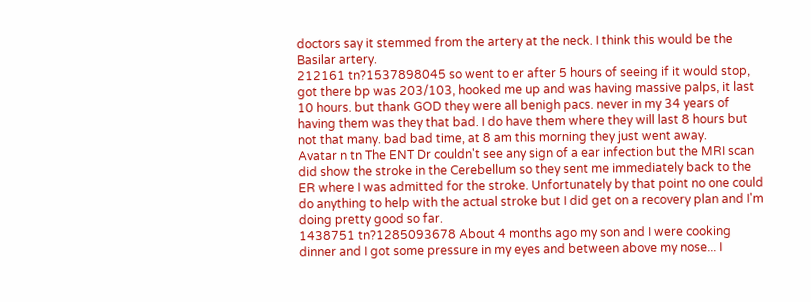doctors say it stemmed from the artery at the neck. I think this would be the Basilar artery.
212161 tn?1537898045 so went to er after 5 hours of seeing if it would stop, got there bp was 203/103, hooked me up and was having massive palps, it last 10 hours. but thank GOD they were all benigh pacs. never in my 34 years of having them was they that bad. I do have them where they will last 8 hours but not that many. bad bad time, at 8 am this morning they just went away.
Avatar n tn The ENT Dr couldn't see any sign of a ear infection but the MRI scan did show the stroke in the Cerebellum so they sent me immediately back to the ER where I was admitted for the stroke. Unfortunately by that point no one could do anything to help with the actual stroke but I did get on a recovery plan and I'm doing pretty good so far.
1438751 tn?1285093678 About 4 months ago my son and I were cooking dinner and I got some pressure in my eyes and between above my nose... I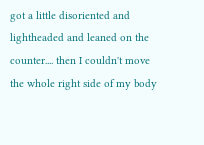got a little disoriented and lightheaded and leaned on the counter.... then I couldn't move the whole right side of my body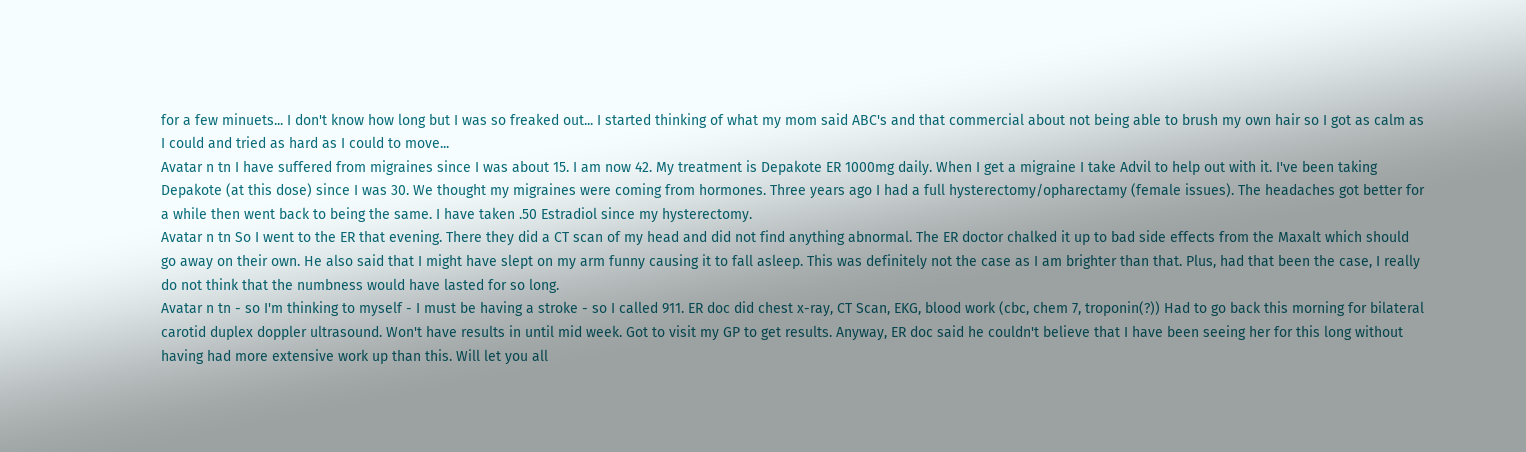for a few minuets... I don't know how long but I was so freaked out... I started thinking of what my mom said ABC's and that commercial about not being able to brush my own hair so I got as calm as I could and tried as hard as I could to move...
Avatar n tn I have suffered from migraines since I was about 15. I am now 42. My treatment is Depakote ER 1000mg daily. When I get a migraine I take Advil to help out with it. I've been taking Depakote (at this dose) since I was 30. We thought my migraines were coming from hormones. Three years ago I had a full hysterectomy/opharectamy (female issues). The headaches got better for a while then went back to being the same. I have taken .50 Estradiol since my hysterectomy.
Avatar n tn So I went to the ER that evening. There they did a CT scan of my head and did not find anything abnormal. The ER doctor chalked it up to bad side effects from the Maxalt which should go away on their own. He also said that I might have slept on my arm funny causing it to fall asleep. This was definitely not the case as I am brighter than that. Plus, had that been the case, I really do not think that the numbness would have lasted for so long.
Avatar n tn - so I'm thinking to myself - I must be having a stroke - so I called 911. ER doc did chest x-ray, CT Scan, EKG, blood work (cbc, chem 7, troponin(?)) Had to go back this morning for bilateral carotid duplex doppler ultrasound. Won't have results in until mid week. Got to visit my GP to get results. Anyway, ER doc said he couldn't believe that I have been seeing her for this long without having had more extensive work up than this. Will let you all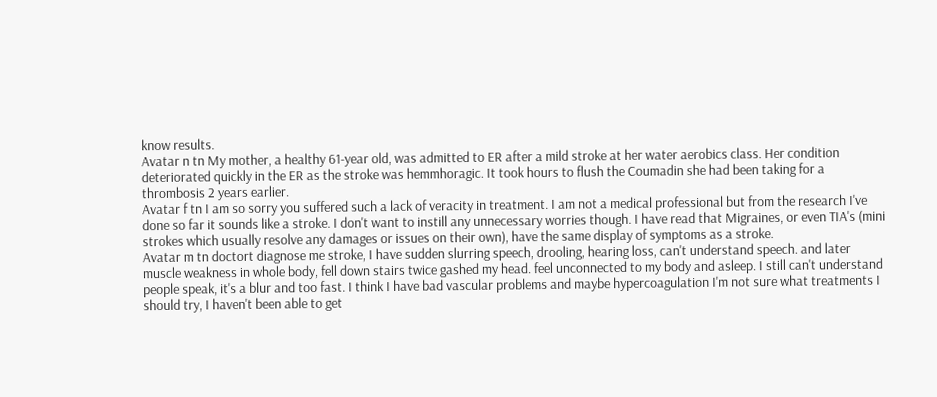know results.
Avatar n tn My mother, a healthy 61-year old, was admitted to ER after a mild stroke at her water aerobics class. Her condition deteriorated quickly in the ER as the stroke was hemmhoragic. It took hours to flush the Coumadin she had been taking for a thrombosis 2 years earlier.
Avatar f tn I am so sorry you suffered such a lack of veracity in treatment. I am not a medical professional but from the research I've done so far it sounds like a stroke. I don't want to instill any unnecessary worries though. I have read that Migraines, or even TIA's (mini strokes which usually resolve any damages or issues on their own), have the same display of symptoms as a stroke.
Avatar m tn doctort diagnose me stroke, I have sudden slurring speech, drooling, hearing loss, can't understand speech. and later muscle weakness in whole body, fell down stairs twice gashed my head. feel unconnected to my body and asleep. I still can't understand people speak, it's a blur and too fast. I think I have bad vascular problems and maybe hypercoagulation I'm not sure what treatments I should try, I haven't been able to get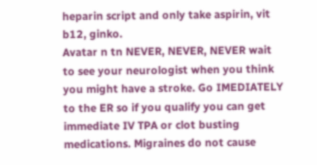heparin script and only take aspirin, vit b12, ginko.
Avatar n tn NEVER, NEVER, NEVER wait to see your neurologist when you think you might have a stroke. Go IMEDIATELY to the ER so if you qualify you can get immediate IV TPA or clot busting medications. Migraines do not cause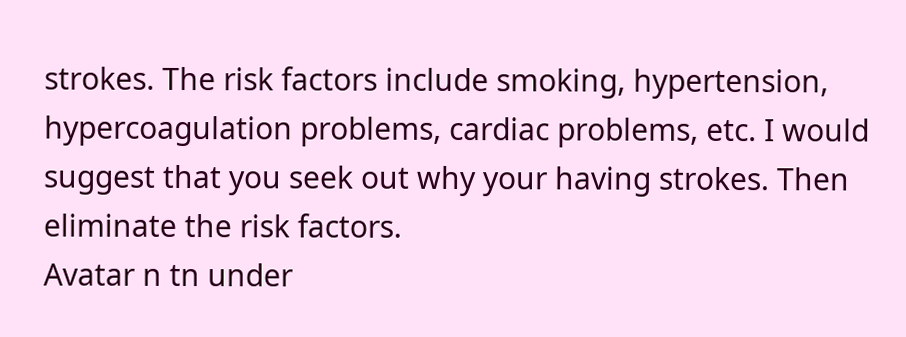strokes. The risk factors include smoking, hypertension, hypercoagulation problems, cardiac problems, etc. I would suggest that you seek out why your having strokes. Then eliminate the risk factors.
Avatar n tn under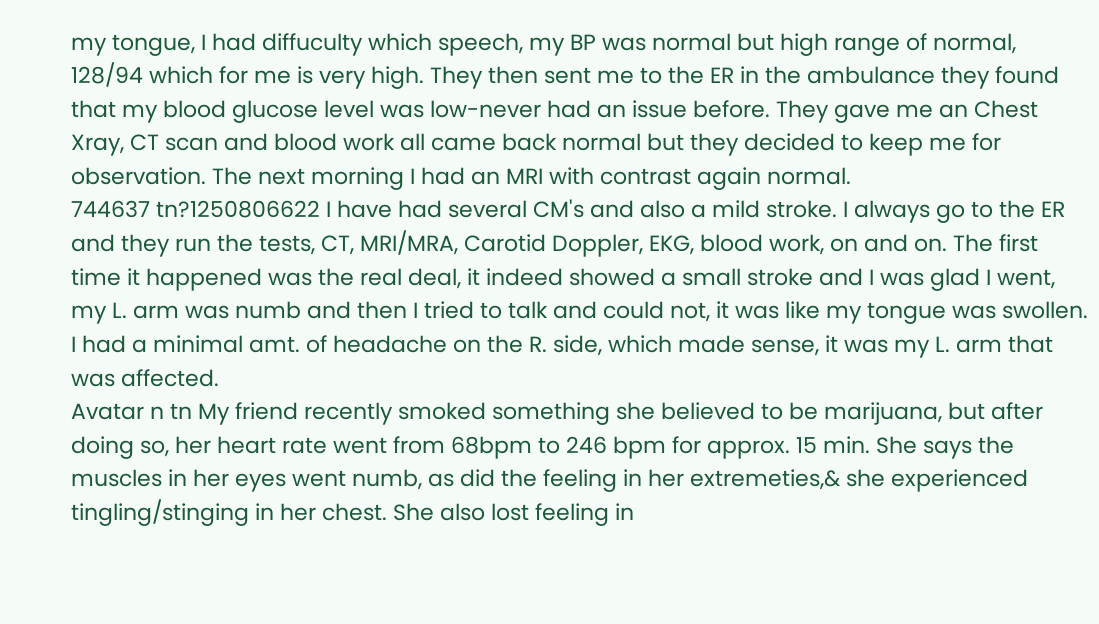my tongue, I had diffuculty which speech, my BP was normal but high range of normal, 128/94 which for me is very high. They then sent me to the ER in the ambulance they found that my blood glucose level was low-never had an issue before. They gave me an Chest Xray, CT scan and blood work all came back normal but they decided to keep me for observation. The next morning I had an MRI with contrast again normal.
744637 tn?1250806622 I have had several CM's and also a mild stroke. I always go to the ER and they run the tests, CT, MRI/MRA, Carotid Doppler, EKG, blood work, on and on. The first time it happened was the real deal, it indeed showed a small stroke and I was glad I went, my L. arm was numb and then I tried to talk and could not, it was like my tongue was swollen. I had a minimal amt. of headache on the R. side, which made sense, it was my L. arm that was affected.
Avatar n tn My friend recently smoked something she believed to be marijuana, but after doing so, her heart rate went from 68bpm to 246 bpm for approx. 15 min. She says the muscles in her eyes went numb, as did the feeling in her extremeties,& she experienced tingling/stinging in her chest. She also lost feeling in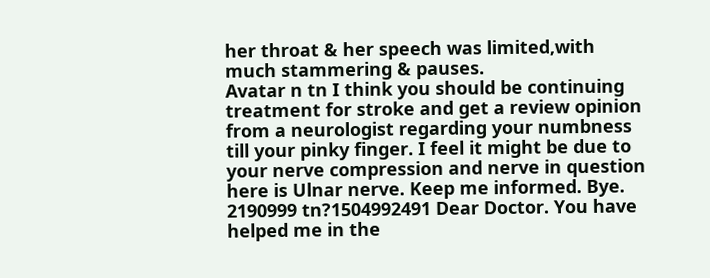her throat & her speech was limited,with much stammering & pauses.
Avatar n tn I think you should be continuing treatment for stroke and get a review opinion from a neurologist regarding your numbness till your pinky finger. I feel it might be due to your nerve compression and nerve in question here is Ulnar nerve. Keep me informed. Bye.
2190999 tn?1504992491 Dear Doctor. You have helped me in the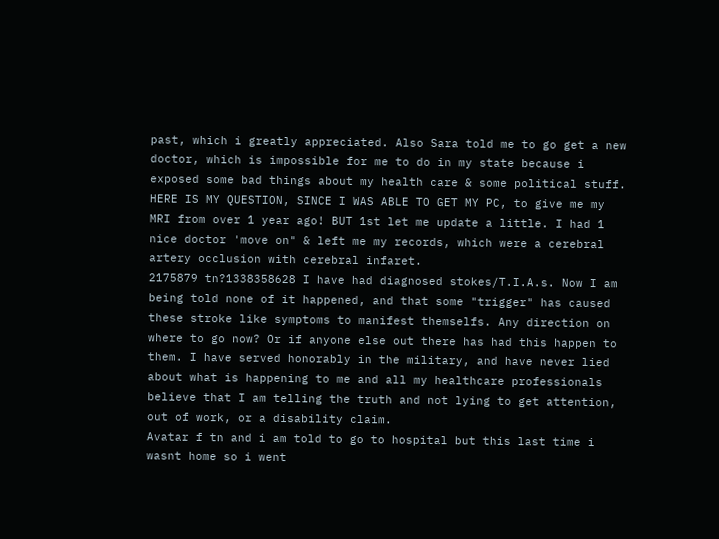past, which i greatly appreciated. Also Sara told me to go get a new doctor, which is impossible for me to do in my state because i exposed some bad things about my health care & some political stuff. HERE IS MY QUESTION, SINCE I WAS ABLE TO GET MY PC, to give me my MRI from over 1 year ago! BUT 1st let me update a little. I had 1 nice doctor 'move on" & left me my records, which were a cerebral artery occlusion with cerebral infaret.
2175879 tn?1338358628 I have had diagnosed stokes/T.I.A.s. Now I am being told none of it happened, and that some "trigger" has caused these stroke like symptoms to manifest themselfs. Any direction on where to go now? Or if anyone else out there has had this happen to them. I have served honorably in the military, and have never lied about what is happening to me and all my healthcare professionals believe that I am telling the truth and not lying to get attention, out of work, or a disability claim.
Avatar f tn and i am told to go to hospital but this last time i wasnt home so i went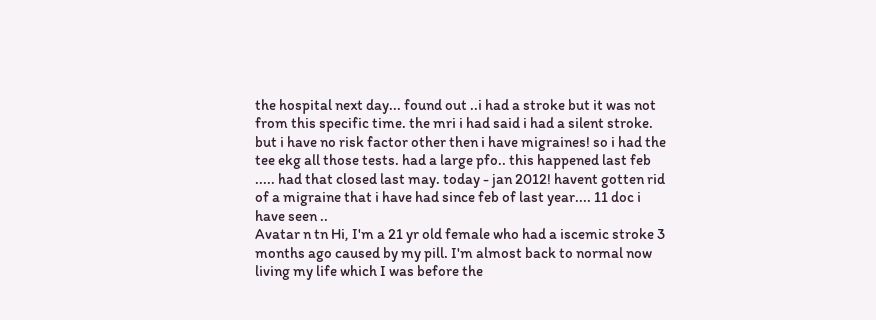the hospital next day... found out ..i had a stroke but it was not from this specific time. the mri i had said i had a silent stroke. but i have no risk factor other then i have migraines! so i had the tee ekg all those tests. had a large pfo.. this happened last feb ..... had that closed last may. today - jan 2012! havent gotten rid of a migraine that i have had since feb of last year.... 11 doc i have seen ..
Avatar n tn Hi, I'm a 21 yr old female who had a iscemic stroke 3 months ago caused by my pill. I'm almost back to normal now living my life which I was before the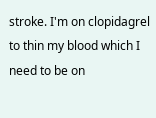stroke. I'm on clopidagrel to thin my blood which I need to be on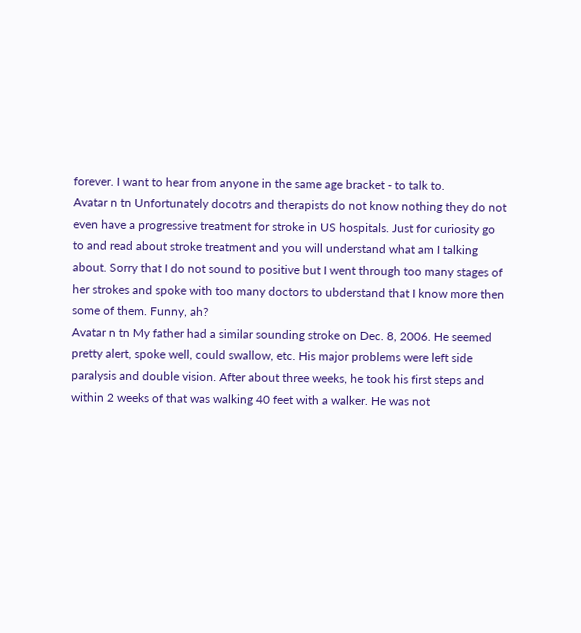forever. I want to hear from anyone in the same age bracket - to talk to.
Avatar n tn Unfortunately docotrs and therapists do not know nothing they do not even have a progressive treatment for stroke in US hospitals. Just for curiosity go to and read about stroke treatment and you will understand what am I talking about. Sorry that I do not sound to positive but I went through too many stages of her strokes and spoke with too many doctors to ubderstand that I know more then some of them. Funny, ah?
Avatar n tn My father had a similar sounding stroke on Dec. 8, 2006. He seemed pretty alert, spoke well, could swallow, etc. His major problems were left side paralysis and double vision. After about three weeks, he took his first steps and within 2 weeks of that was walking 40 feet with a walker. He was not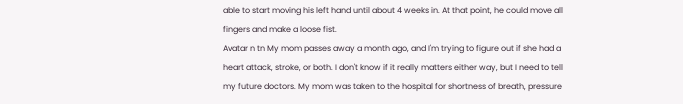able to start moving his left hand until about 4 weeks in. At that point, he could move all fingers and make a loose fist.
Avatar n tn My mom passes away a month ago, and I'm trying to figure out if she had a heart attack, stroke, or both. I don't know if it really matters either way, but I need to tell my future doctors. My mom was taken to the hospital for shortness of breath, pressure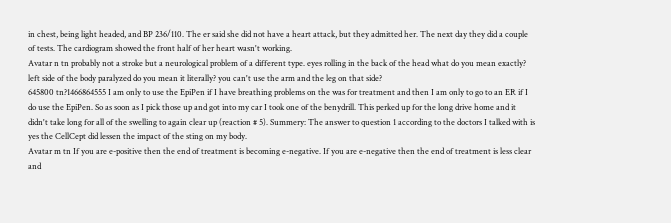in chest, being light headed, and BP 236/110. The er said she did not have a heart attack, but they admitted her. The next day they did a couple of tests. The cardiogram showed the front half of her heart wasn't working.
Avatar n tn probably not a stroke but a neurological problem of a different type. eyes rolling in the back of the head what do you mean exactly? left side of the body paralyzed do you mean it literally? you can't use the arm and the leg on that side?
645800 tn?1466864555 I am only to use the EpiPen if I have breathing problems on the was for treatment and then I am only to go to an ER if I do use the EpiPen. So as soon as I pick those up and got into my car I took one of the benydrill. This perked up for the long drive home and it didn't take long for all of the swelling to again clear up (reaction # 5). Summery: The answer to question 1 according to the doctors I talked with is yes the CellCept did lessen the impact of the sting on my body.
Avatar m tn If you are e-positive then the end of treatment is becoming e-negative. If you are e-negative then the end of treatment is less clear and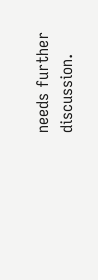needs further discussion.